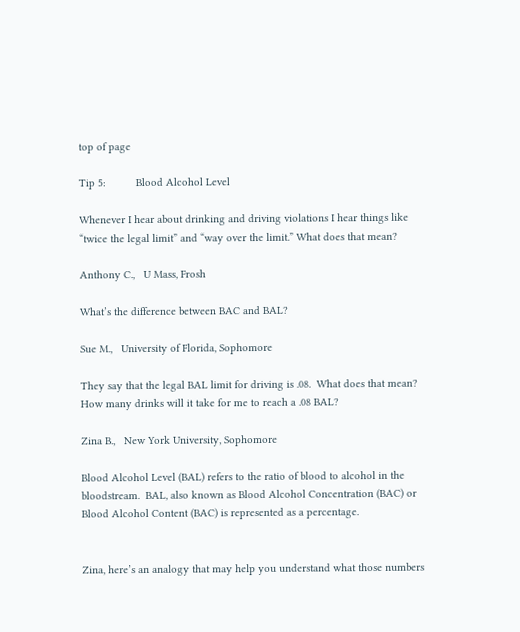top of page

Tip 5:          Blood Alcohol Level

Whenever I hear about drinking and driving violations I hear things like “twice the legal limit” and “way over the limit.” What does that mean?

Anthony C.,   U Mass, Frosh

What’s the difference between BAC and BAL?

Sue M.,   University of Florida, Sophomore

They say that the legal BAL limit for driving is .08.  What does that mean?   How many drinks will it take for me to reach a .08 BAL?

Zina B.,   New York University, Sophomore

Blood Alcohol Level (BAL) refers to the ratio of blood to alcohol in the bloodstream.  BAL, also known as Blood Alcohol Concentration (BAC) or Blood Alcohol Content (BAC) is represented as a percentage.


Zina, here’s an analogy that may help you understand what those numbers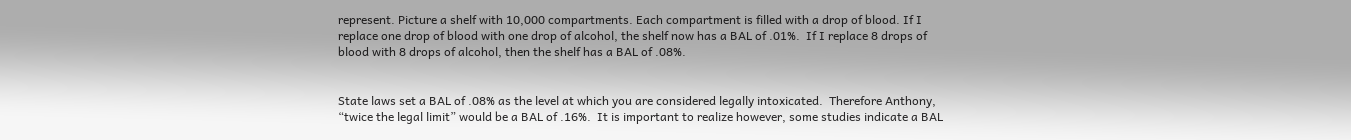represent. Picture a shelf with 10,000 compartments. Each compartment is filled with a drop of blood. If I replace one drop of blood with one drop of alcohol, the shelf now has a BAL of .01%.  If I replace 8 drops of blood with 8 drops of alcohol, then the shelf has a BAL of .08%.


State laws set a BAL of .08% as the level at which you are considered legally intoxicated.  Therefore Anthony, “twice the legal limit” would be a BAL of .16%.  It is important to realize however, some studies indicate a BAL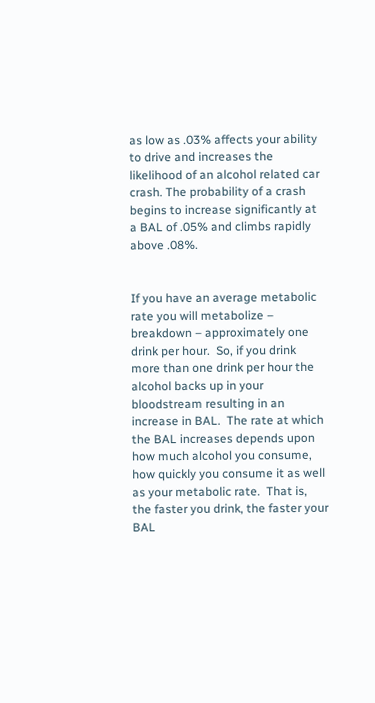as low as .03% affects your ability to drive and increases the likelihood of an alcohol related car crash. The probability of a crash begins to increase significantly at a BAL of .05% and climbs rapidly above .08%.


If you have an average metabolic rate you will metabolize – breakdown – approximately one drink per hour.  So, if you drink more than one drink per hour the alcohol backs up in your bloodstream resulting in an increase in BAL.  The rate at which the BAL increases depends upon how much alcohol you consume, how quickly you consume it as well as your metabolic rate.  That is, the faster you drink, the faster your BAL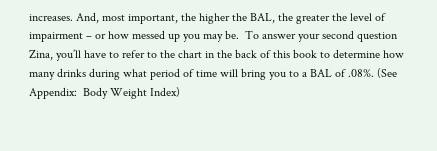increases. And, most important, the higher the BAL, the greater the level of impairment – or how messed up you may be.  To answer your second question Zina, you’ll have to refer to the chart in the back of this book to determine how many drinks during what period of time will bring you to a BAL of .08%. (See Appendix:  Body Weight Index)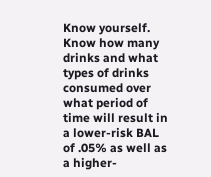Know yourself.  Know how many drinks and what types of drinks consumed over what period of time will result in a lower-risk BAL of .05% as well as a higher-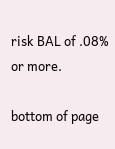risk BAL of .08% or more.

bottom of page